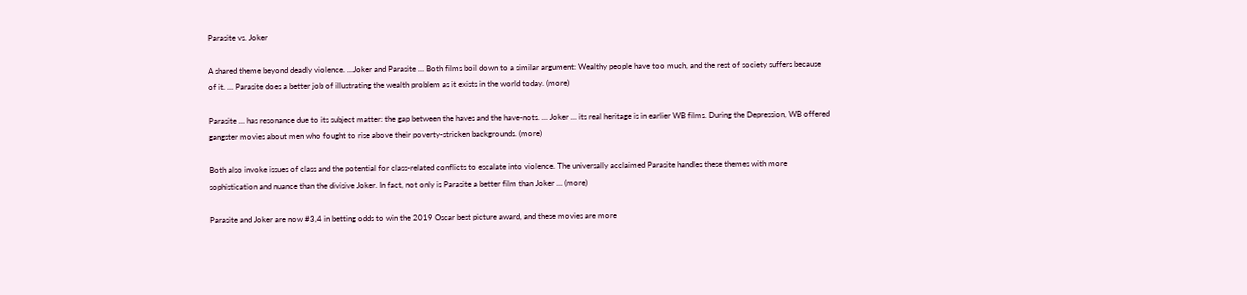Parasite vs. Joker

A shared theme beyond deadly violence. …Joker and Parasite … Both films boil down to a similar argument: Wealthy people have too much, and the rest of society suffers because of it. … Parasite does a better job of illustrating the wealth problem as it exists in the world today. (more)

Parasite … has resonance due to its subject matter: the gap between the haves and the have-nots. … Joker … its real heritage is in earlier WB films. During the Depression, WB offered gangster movies about men who fought to rise above their poverty-stricken backgrounds. (more)

Both also invoke issues of class and the potential for class-related conflicts to escalate into violence. The universally acclaimed Parasite handles these themes with more sophistication and nuance than the divisive Joker. In fact, not only is Parasite a better film than Joker … (more)

Parasite and Joker are now #3,4 in betting odds to win the 2019 Oscar best picture award, and these movies are more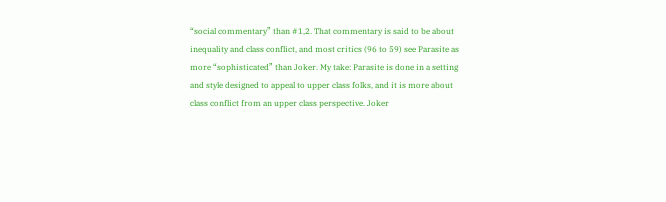“social commentary” than #1,2. That commentary is said to be about inequality and class conflict, and most critics (96 to 59) see Parasite as more “sophisticated” than Joker. My take: Parasite is done in a setting and style designed to appeal to upper class folks, and it is more about class conflict from an upper class perspective. Joker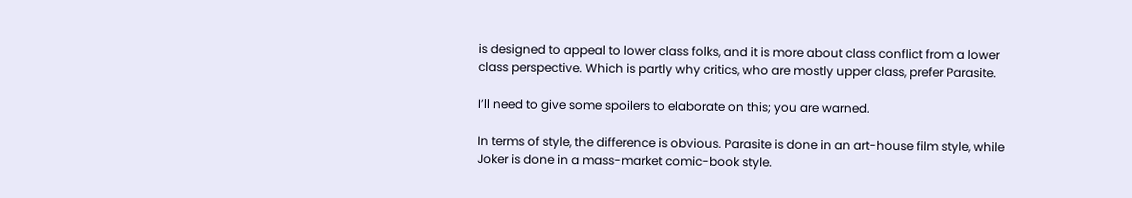is designed to appeal to lower class folks, and it is more about class conflict from a lower class perspective. Which is partly why critics, who are mostly upper class, prefer Parasite.

I’ll need to give some spoilers to elaborate on this; you are warned.

In terms of style, the difference is obvious. Parasite is done in an art-house film style, while Joker is done in a mass-market comic-book style.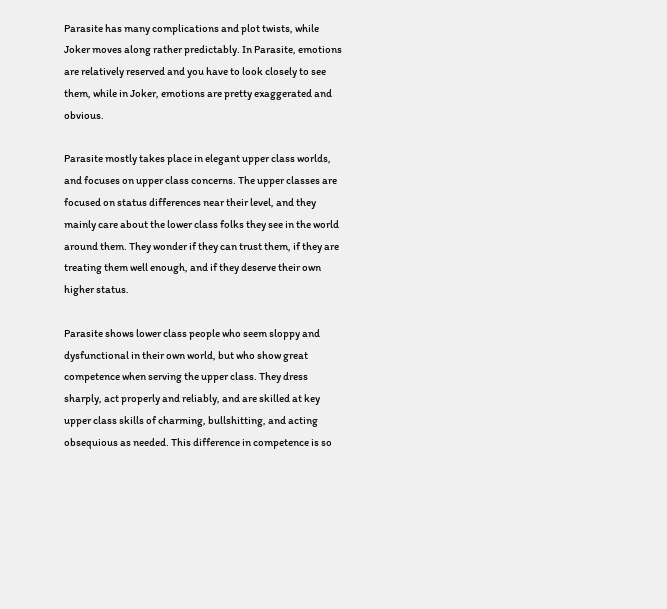Parasite has many complications and plot twists, while Joker moves along rather predictably. In Parasite, emotions are relatively reserved and you have to look closely to see them, while in Joker, emotions are pretty exaggerated and obvious.

Parasite mostly takes place in elegant upper class worlds, and focuses on upper class concerns. The upper classes are focused on status differences near their level, and they mainly care about the lower class folks they see in the world around them. They wonder if they can trust them, if they are treating them well enough, and if they deserve their own higher status.

Parasite shows lower class people who seem sloppy and dysfunctional in their own world, but who show great competence when serving the upper class. They dress sharply, act properly and reliably, and are skilled at key upper class skills of charming, bullshitting, and acting obsequious as needed. This difference in competence is so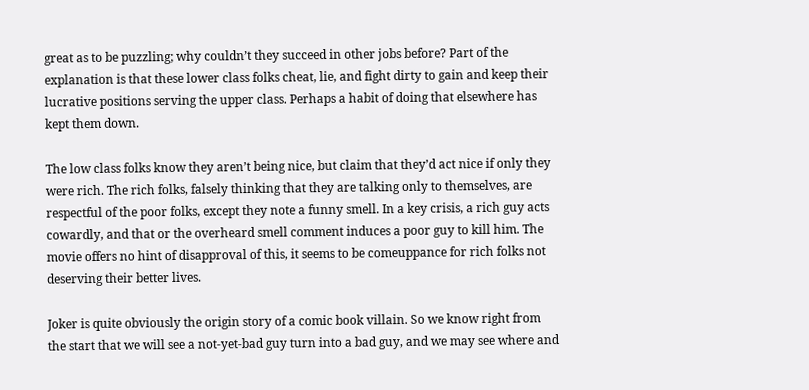great as to be puzzling; why couldn’t they succeed in other jobs before? Part of the explanation is that these lower class folks cheat, lie, and fight dirty to gain and keep their lucrative positions serving the upper class. Perhaps a habit of doing that elsewhere has kept them down.

The low class folks know they aren’t being nice, but claim that they’d act nice if only they were rich. The rich folks, falsely thinking that they are talking only to themselves, are respectful of the poor folks, except they note a funny smell. In a key crisis, a rich guy acts cowardly, and that or the overheard smell comment induces a poor guy to kill him. The movie offers no hint of disapproval of this, it seems to be comeuppance for rich folks not deserving their better lives.

Joker is quite obviously the origin story of a comic book villain. So we know right from the start that we will see a not-yet-bad guy turn into a bad guy, and we may see where and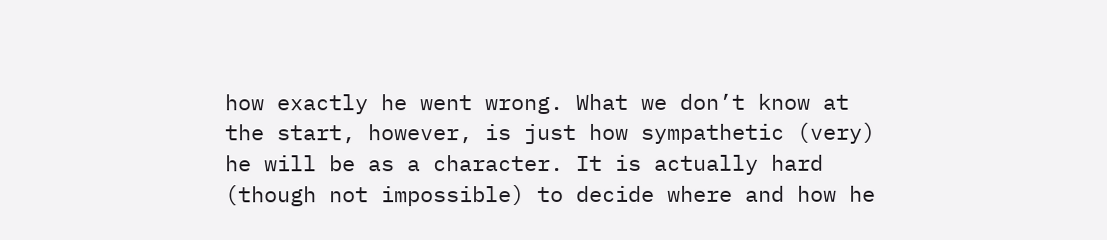how exactly he went wrong. What we don’t know at the start, however, is just how sympathetic (very) he will be as a character. It is actually hard (though not impossible) to decide where and how he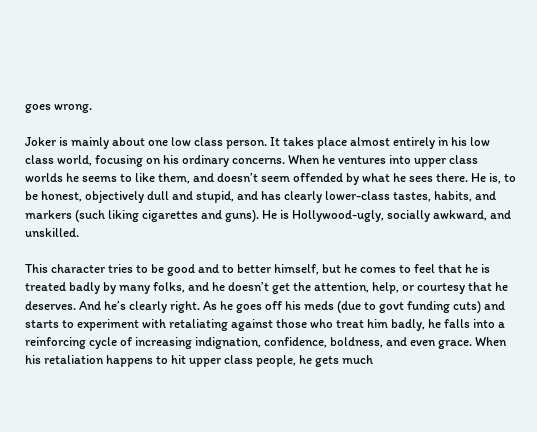goes wrong.

Joker is mainly about one low class person. It takes place almost entirely in his low class world, focusing on his ordinary concerns. When he ventures into upper class worlds he seems to like them, and doesn’t seem offended by what he sees there. He is, to be honest, objectively dull and stupid, and has clearly lower-class tastes, habits, and markers (such liking cigarettes and guns). He is Hollywood-ugly, socially awkward, and unskilled.

This character tries to be good and to better himself, but he comes to feel that he is treated badly by many folks, and he doesn’t get the attention, help, or courtesy that he deserves. And he’s clearly right. As he goes off his meds (due to govt funding cuts) and starts to experiment with retaliating against those who treat him badly, he falls into a reinforcing cycle of increasing indignation, confidence, boldness, and even grace. When his retaliation happens to hit upper class people, he gets much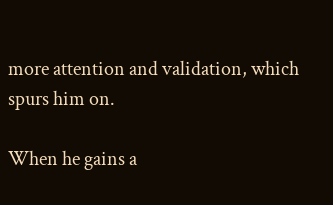more attention and validation, which spurs him on.

When he gains a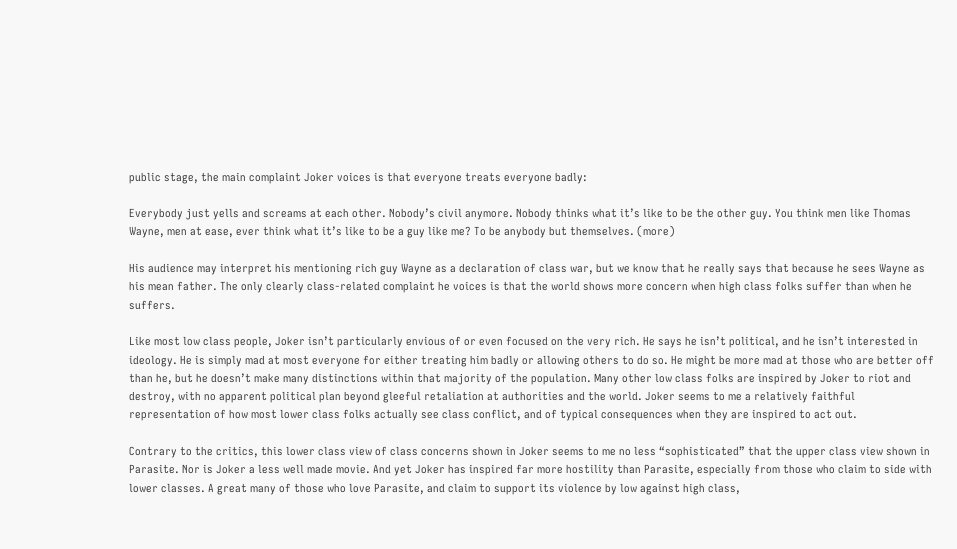public stage, the main complaint Joker voices is that everyone treats everyone badly:

Everybody just yells and screams at each other. Nobody’s civil anymore. Nobody thinks what it’s like to be the other guy. You think men like Thomas Wayne, men at ease, ever think what it’s like to be a guy like me? To be anybody but themselves. (more)

His audience may interpret his mentioning rich guy Wayne as a declaration of class war, but we know that he really says that because he sees Wayne as his mean father. The only clearly class-related complaint he voices is that the world shows more concern when high class folks suffer than when he suffers.

Like most low class people, Joker isn’t particularly envious of or even focused on the very rich. He says he isn’t political, and he isn’t interested in ideology. He is simply mad at most everyone for either treating him badly or allowing others to do so. He might be more mad at those who are better off than he, but he doesn’t make many distinctions within that majority of the population. Many other low class folks are inspired by Joker to riot and destroy, with no apparent political plan beyond gleeful retaliation at authorities and the world. Joker seems to me a relatively faithful representation of how most lower class folks actually see class conflict, and of typical consequences when they are inspired to act out.

Contrary to the critics, this lower class view of class concerns shown in Joker seems to me no less “sophisticated” that the upper class view shown in Parasite. Nor is Joker a less well made movie. And yet Joker has inspired far more hostility than Parasite, especially from those who claim to side with lower classes. A great many of those who love Parasite, and claim to support its violence by low against high class,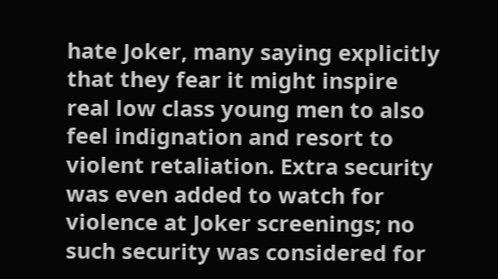hate Joker, many saying explicitly that they fear it might inspire real low class young men to also feel indignation and resort to violent retaliation. Extra security was even added to watch for violence at Joker screenings; no such security was considered for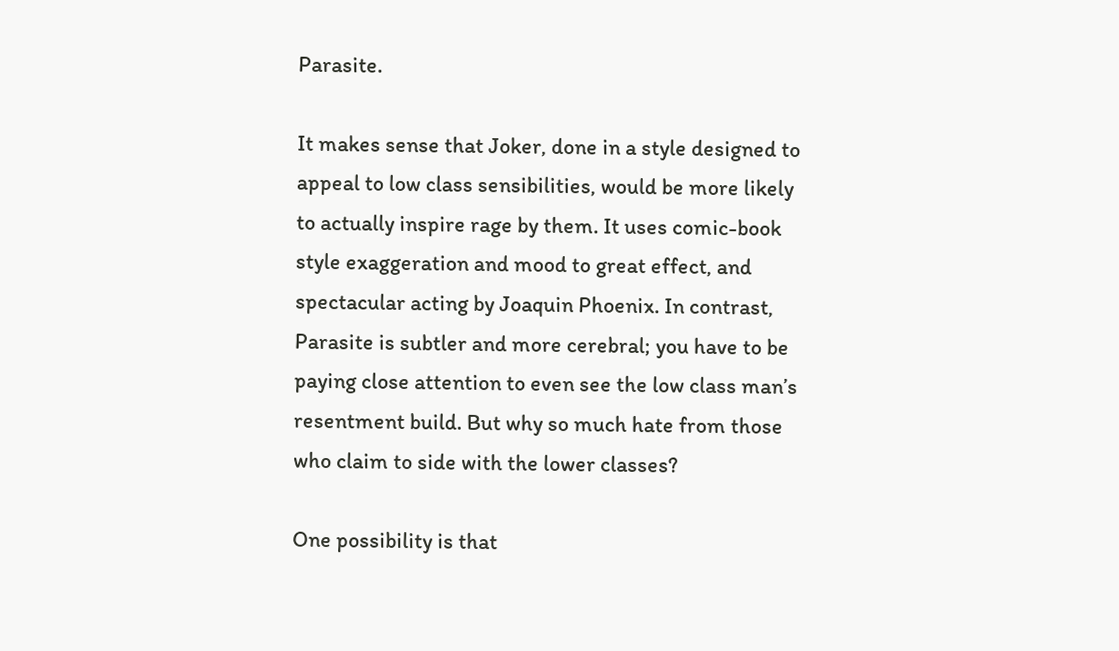Parasite.

It makes sense that Joker, done in a style designed to appeal to low class sensibilities, would be more likely to actually inspire rage by them. It uses comic-book style exaggeration and mood to great effect, and spectacular acting by Joaquin Phoenix. In contrast, Parasite is subtler and more cerebral; you have to be paying close attention to even see the low class man’s resentment build. But why so much hate from those who claim to side with the lower classes?

One possibility is that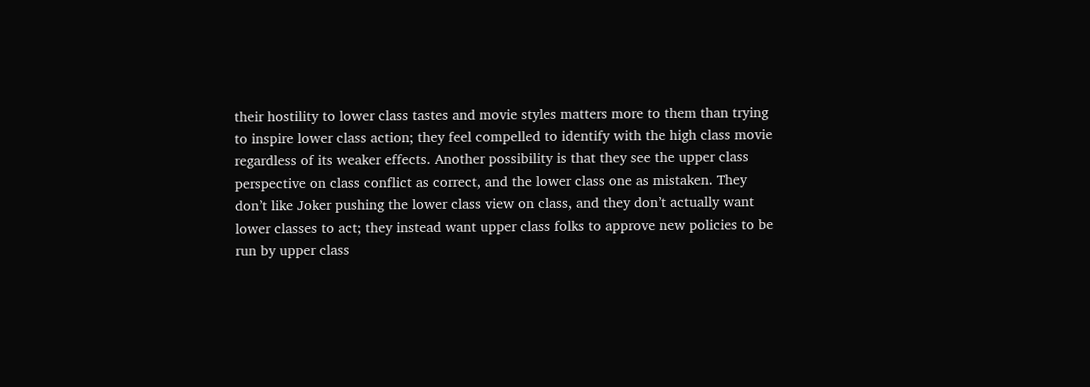their hostility to lower class tastes and movie styles matters more to them than trying to inspire lower class action; they feel compelled to identify with the high class movie regardless of its weaker effects. Another possibility is that they see the upper class perspective on class conflict as correct, and the lower class one as mistaken. They don’t like Joker pushing the lower class view on class, and they don’t actually want lower classes to act; they instead want upper class folks to approve new policies to be run by upper class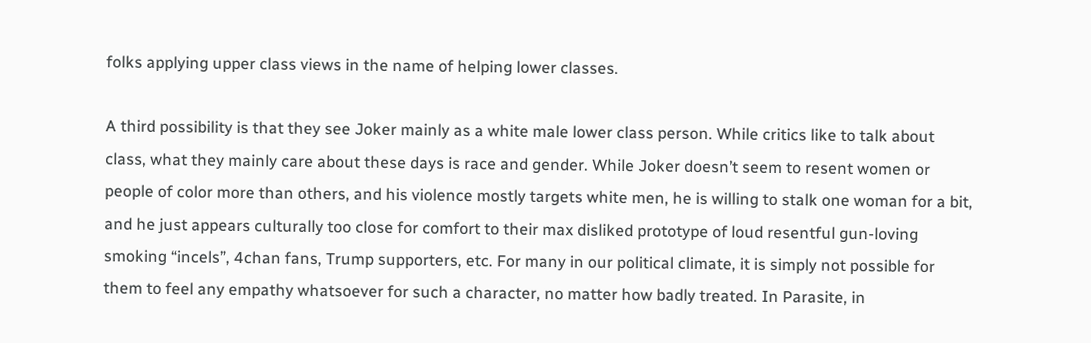folks applying upper class views in the name of helping lower classes.

A third possibility is that they see Joker mainly as a white male lower class person. While critics like to talk about class, what they mainly care about these days is race and gender. While Joker doesn’t seem to resent women or people of color more than others, and his violence mostly targets white men, he is willing to stalk one woman for a bit, and he just appears culturally too close for comfort to their max disliked prototype of loud resentful gun-loving smoking “incels”, 4chan fans, Trump supporters, etc. For many in our political climate, it is simply not possible for them to feel any empathy whatsoever for such a character, no matter how badly treated. In Parasite, in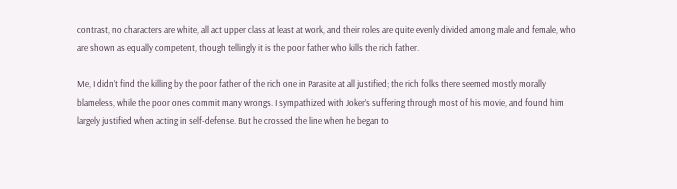contrast, no characters are white, all act upper class at least at work, and their roles are quite evenly divided among male and female, who are shown as equally competent, though tellingly it is the poor father who kills the rich father.

Me, I didn’t find the killing by the poor father of the rich one in Parasite at all justified; the rich folks there seemed mostly morally blameless, while the poor ones commit many wrongs. I sympathized with Joker’s suffering through most of his movie, and found him largely justified when acting in self-defense. But he crossed the line when he began to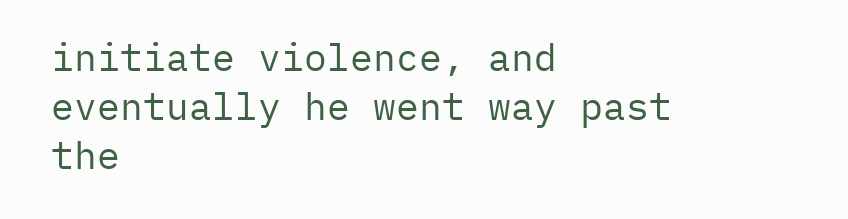initiate violence, and eventually he went way past the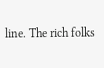line. The rich folks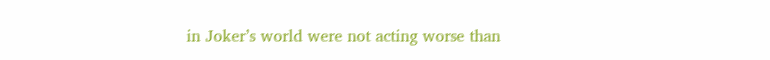in Joker’s world were not acting worse than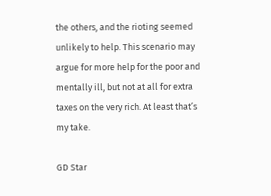the others, and the rioting seemed unlikely to help. This scenario may argue for more help for the poor and mentally ill, but not at all for extra taxes on the very rich. At least that’s my take.

GD Star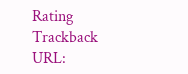Rating
Trackback URL: